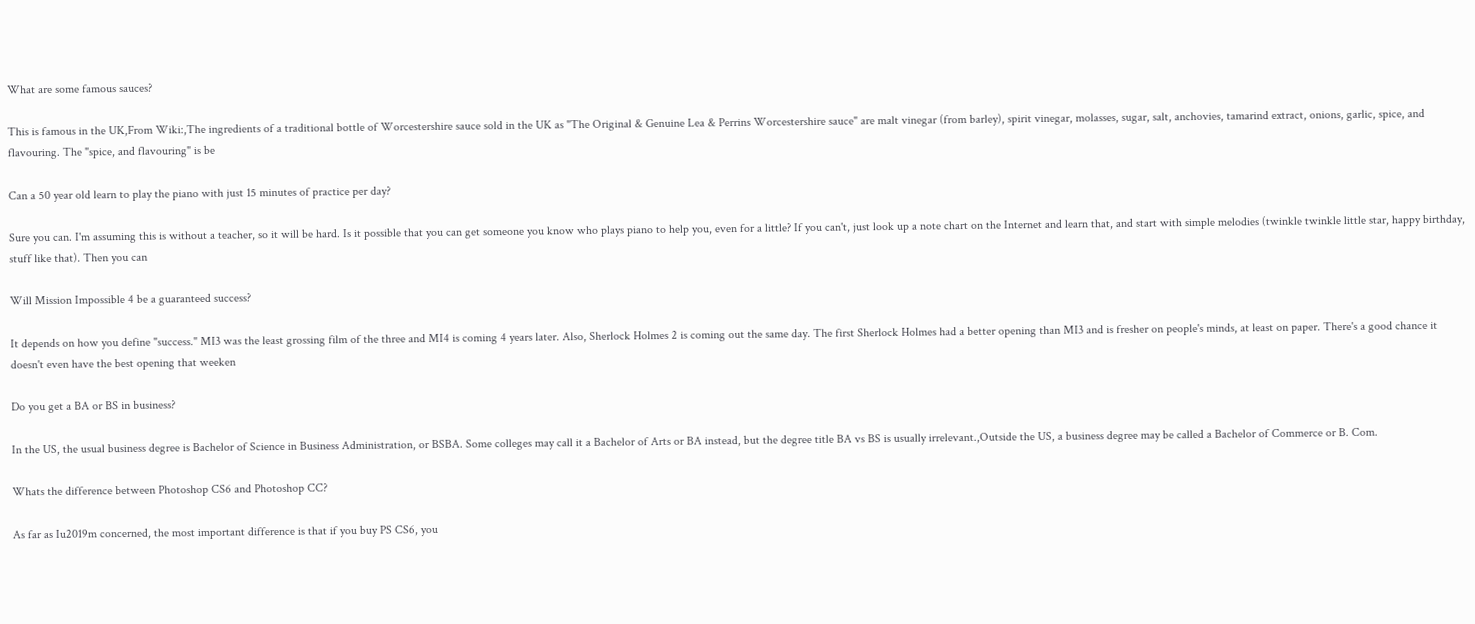What are some famous sauces?

This is famous in the UK,From Wiki:,The ingredients of a traditional bottle of Worcestershire sauce sold in the UK as "The Original & Genuine Lea & Perrins Worcestershire sauce" are malt vinegar (from barley), spirit vinegar, molasses, sugar, salt, anchovies, tamarind extract, onions, garlic, spice, and flavouring. The "spice, and flavouring" is be

Can a 50 year old learn to play the piano with just 15 minutes of practice per day?

Sure you can. I'm assuming this is without a teacher, so it will be hard. Is it possible that you can get someone you know who plays piano to help you, even for a little? If you can't, just look up a note chart on the Internet and learn that, and start with simple melodies (twinkle twinkle little star, happy birthday, stuff like that). Then you can

Will Mission Impossible 4 be a guaranteed success?

It depends on how you define "success." MI3 was the least grossing film of the three and MI4 is coming 4 years later. Also, Sherlock Holmes 2 is coming out the same day. The first Sherlock Holmes had a better opening than MI3 and is fresher on people's minds, at least on paper. There's a good chance it doesn't even have the best opening that weeken

Do you get a BA or BS in business?

In the US, the usual business degree is Bachelor of Science in Business Administration, or BSBA. Some colleges may call it a Bachelor of Arts or BA instead, but the degree title BA vs BS is usually irrelevant.,Outside the US, a business degree may be called a Bachelor of Commerce or B. Com.

Whats the difference between Photoshop CS6 and Photoshop CC?

As far as Iu2019m concerned, the most important difference is that if you buy PS CS6, you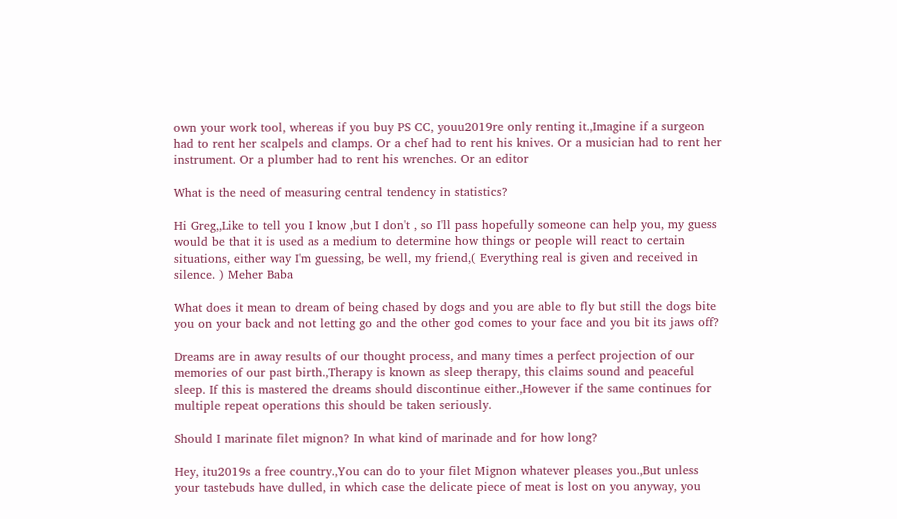own your work tool, whereas if you buy PS CC, youu2019re only renting it.,Imagine if a surgeon had to rent her scalpels and clamps. Or a chef had to rent his knives. Or a musician had to rent her instrument. Or a plumber had to rent his wrenches. Or an editor

What is the need of measuring central tendency in statistics?

Hi Greg,,Like to tell you I know ,but I don't , so I'll pass hopefully someone can help you, my guess would be that it is used as a medium to determine how things or people will react to certain situations, either way I'm guessing, be well, my friend,( Everything real is given and received in silence. ) Meher Baba

What does it mean to dream of being chased by dogs and you are able to fly but still the dogs bite you on your back and not letting go and the other god comes to your face and you bit its jaws off?

Dreams are in away results of our thought process, and many times a perfect projection of our memories of our past birth.,Therapy is known as sleep therapy, this claims sound and peaceful sleep. If this is mastered the dreams should discontinue either.,However if the same continues for multiple repeat operations this should be taken seriously.

Should I marinate filet mignon? In what kind of marinade and for how long?

Hey, itu2019s a free country.,You can do to your filet Mignon whatever pleases you.,But unless your tastebuds have dulled, in which case the delicate piece of meat is lost on you anyway, you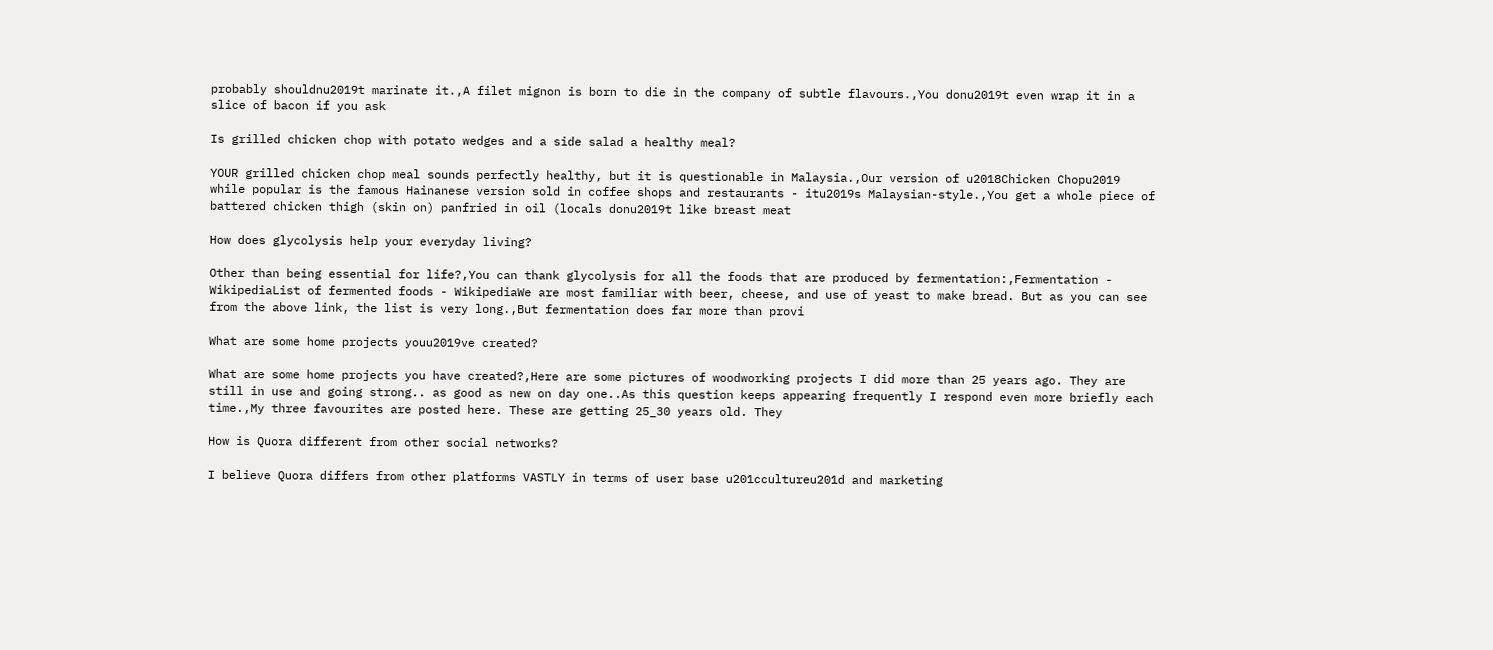probably shouldnu2019t marinate it.,A filet mignon is born to die in the company of subtle flavours.,You donu2019t even wrap it in a slice of bacon if you ask

Is grilled chicken chop with potato wedges and a side salad a healthy meal?

YOUR grilled chicken chop meal sounds perfectly healthy, but it is questionable in Malaysia.,Our version of u2018Chicken Chopu2019 while popular is the famous Hainanese version sold in coffee shops and restaurants - itu2019s Malaysian-style.,You get a whole piece of battered chicken thigh (skin on) panfried in oil (locals donu2019t like breast meat

How does glycolysis help your everyday living?

Other than being essential for life?,You can thank glycolysis for all the foods that are produced by fermentation:,Fermentation - WikipediaList of fermented foods - WikipediaWe are most familiar with beer, cheese, and use of yeast to make bread. But as you can see from the above link, the list is very long.,But fermentation does far more than provi

What are some home projects youu2019ve created?

What are some home projects you have created?,Here are some pictures of woodworking projects I did more than 25 years ago. They are still in use and going strong.. as good as new on day one..As this question keeps appearing frequently I respond even more briefly each time.,My three favourites are posted here. These are getting 25_30 years old. They

How is Quora different from other social networks?

I believe Quora differs from other platforms VASTLY in terms of user base u201ccultureu201d and marketing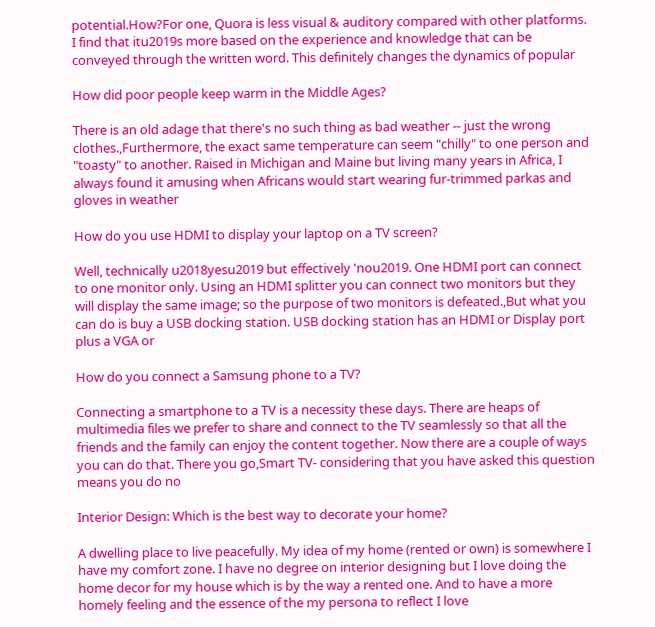potential.How?For one, Quora is less visual & auditory compared with other platforms. I find that itu2019s more based on the experience and knowledge that can be conveyed through the written word. This definitely changes the dynamics of popular

How did poor people keep warm in the Middle Ages?

There is an old adage that there's no such thing as bad weather -- just the wrong clothes.,Furthermore, the exact same temperature can seem "chilly" to one person and "toasty" to another. Raised in Michigan and Maine but living many years in Africa, I always found it amusing when Africans would start wearing fur-trimmed parkas and gloves in weather

How do you use HDMI to display your laptop on a TV screen?

Well, technically u2018yesu2019 but effectively 'nou2019. One HDMI port can connect to one monitor only. Using an HDMI splitter you can connect two monitors but they will display the same image; so the purpose of two monitors is defeated.,But what you can do is buy a USB docking station. USB docking station has an HDMI or Display port plus a VGA or

How do you connect a Samsung phone to a TV?

Connecting a smartphone to a TV is a necessity these days. There are heaps of multimedia files we prefer to share and connect to the TV seamlessly so that all the friends and the family can enjoy the content together. Now there are a couple of ways you can do that. There you go,Smart TV- considering that you have asked this question means you do no

Interior Design: Which is the best way to decorate your home?

A dwelling place to live peacefully. My idea of my home (rented or own) is somewhere I have my comfort zone. I have no degree on interior designing but I love doing the home decor for my house which is by the way a rented one. And to have a more homely feeling and the essence of the my persona to reflect I love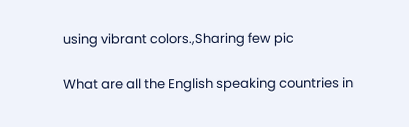using vibrant colors.,Sharing few pic

What are all the English speaking countries in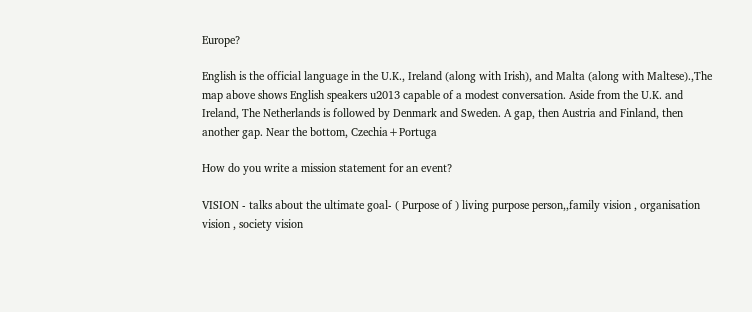Europe?

English is the official language in the U.K., Ireland (along with Irish), and Malta (along with Maltese).,The map above shows English speakers u2013 capable of a modest conversation. Aside from the U.K. and Ireland, The Netherlands is followed by Denmark and Sweden. A gap, then Austria and Finland, then another gap. Near the bottom, Czechia+Portuga

How do you write a mission statement for an event?

VISION - talks about the ultimate goal- ( Purpose of ) living purpose person,,family vision , organisation vision , society vision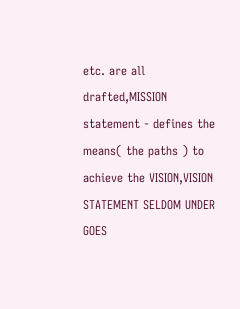etc. are all drafted,MISSION statement - defines the means( the paths ) to achieve the VISION,VISION STATEMENT SELDOM UNDER GOES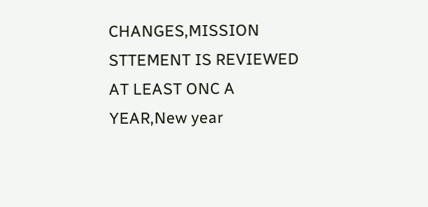CHANGES,MISSION STTEMENT IS REVIEWED AT LEAST ONC A YEAR,New year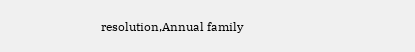resolution,Annual family